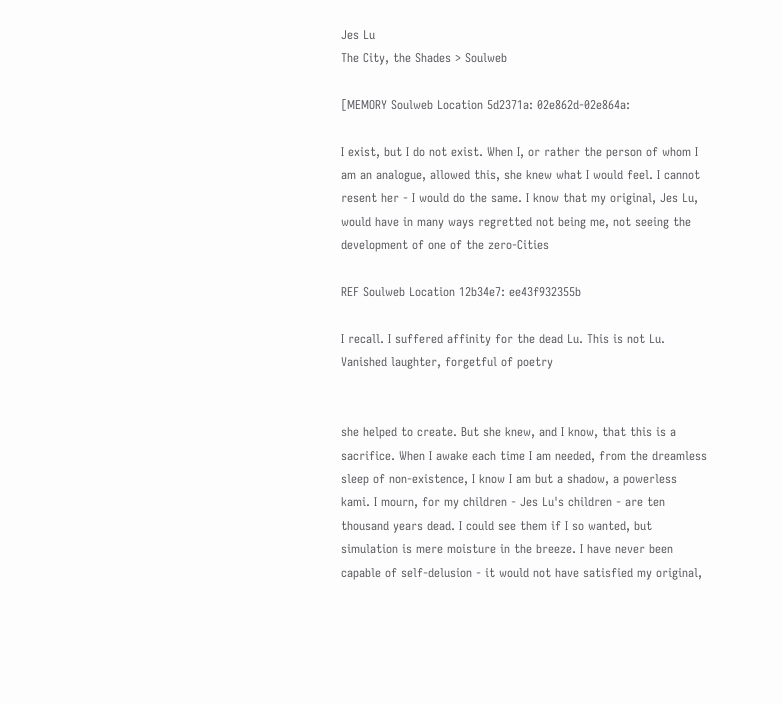Jes Lu
The City, the Shades > Soulweb

[MEMORY Soulweb Location 5d2371a: 02e862d-02e864a:

I exist, but I do not exist. When I, or rather the person of whom I am an analogue, allowed this, she knew what I would feel. I cannot resent her - I would do the same. I know that my original, Jes Lu, would have in many ways regretted not being me, not seeing the development of one of the zero-Cities

REF Soulweb Location 12b34e7: ee43f932355b

I recall. I suffered affinity for the dead Lu. This is not Lu. Vanished laughter, forgetful of poetry


she helped to create. But she knew, and I know, that this is a sacrifice. When I awake each time I am needed, from the dreamless sleep of non-existence, I know I am but a shadow, a powerless kami. I mourn, for my children - Jes Lu's children - are ten thousand years dead. I could see them if I so wanted, but simulation is mere moisture in the breeze. I have never been capable of self-delusion - it would not have satisfied my original,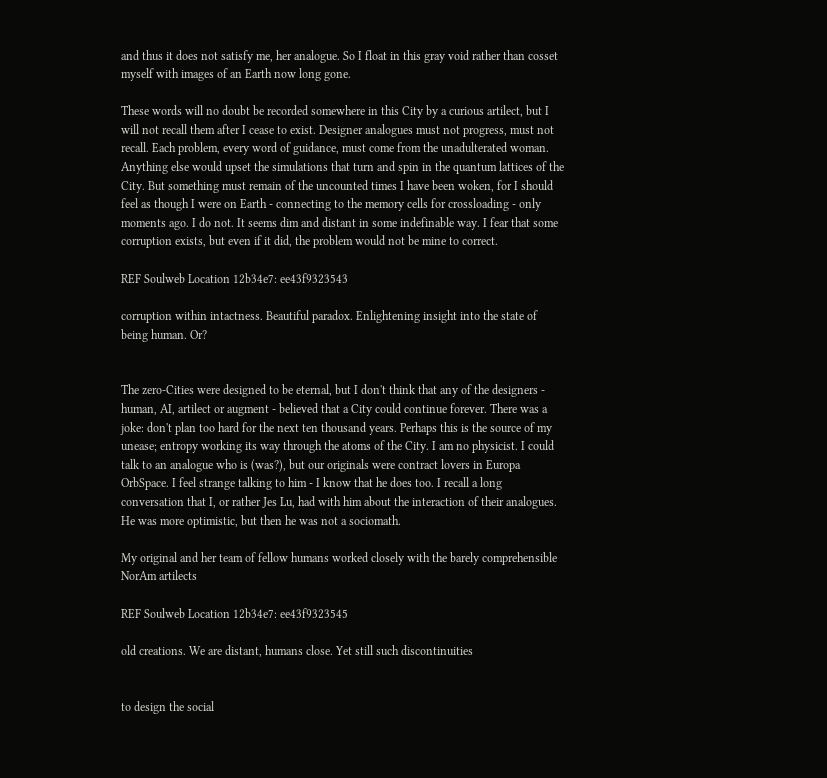and thus it does not satisfy me, her analogue. So I float in this gray void rather than cosset myself with images of an Earth now long gone.

These words will no doubt be recorded somewhere in this City by a curious artilect, but I will not recall them after I cease to exist. Designer analogues must not progress, must not recall. Each problem, every word of guidance, must come from the unadulterated woman. Anything else would upset the simulations that turn and spin in the quantum lattices of the City. But something must remain of the uncounted times I have been woken, for I should feel as though I were on Earth - connecting to the memory cells for crossloading - only moments ago. I do not. It seems dim and distant in some indefinable way. I fear that some corruption exists, but even if it did, the problem would not be mine to correct.

REF Soulweb Location 12b34e7: ee43f9323543

corruption within intactness. Beautiful paradox. Enlightening insight into the state of being human. Or?


The zero-Cities were designed to be eternal, but I don't think that any of the designers - human, AI, artilect or augment - believed that a City could continue forever. There was a joke: don't plan too hard for the next ten thousand years. Perhaps this is the source of my unease; entropy working its way through the atoms of the City. I am no physicist. I could talk to an analogue who is (was?), but our originals were contract lovers in Europa OrbSpace. I feel strange talking to him - I know that he does too. I recall a long conversation that I, or rather Jes Lu, had with him about the interaction of their analogues. He was more optimistic, but then he was not a sociomath.

My original and her team of fellow humans worked closely with the barely comprehensible NorAm artilects

REF Soulweb Location 12b34e7: ee43f9323545

old creations. We are distant, humans close. Yet still such discontinuities


to design the social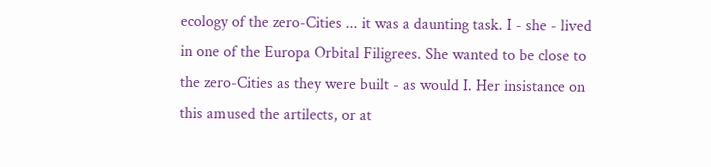ecology of the zero-Cities ... it was a daunting task. I - she - lived in one of the Europa Orbital Filigrees. She wanted to be close to the zero-Cities as they were built - as would I. Her insistance on this amused the artilects, or at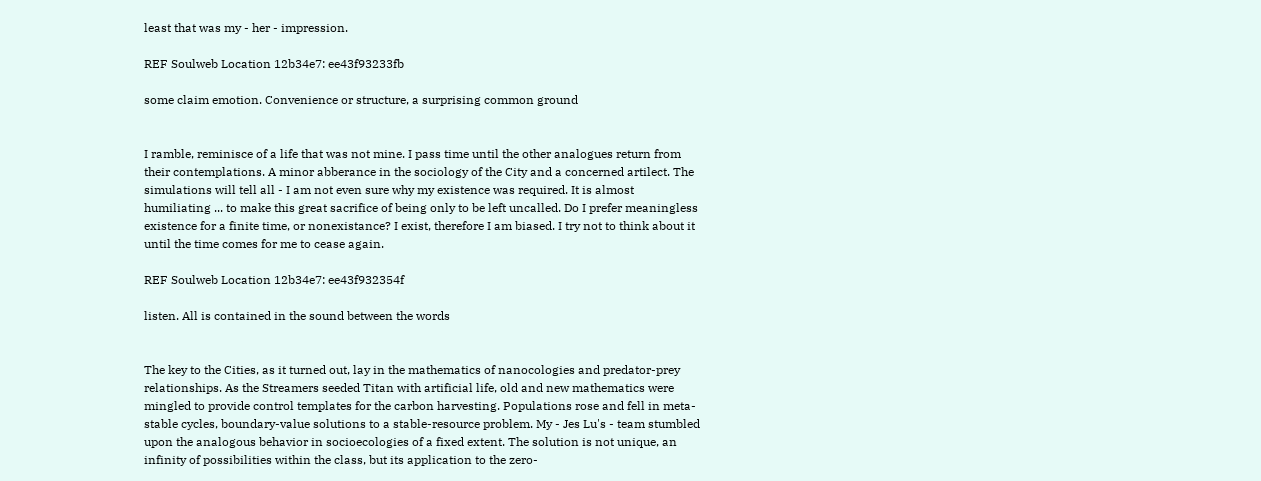least that was my - her - impression.

REF Soulweb Location 12b34e7: ee43f93233fb

some claim emotion. Convenience or structure, a surprising common ground


I ramble, reminisce of a life that was not mine. I pass time until the other analogues return from their contemplations. A minor abberance in the sociology of the City and a concerned artilect. The simulations will tell all - I am not even sure why my existence was required. It is almost humiliating ... to make this great sacrifice of being only to be left uncalled. Do I prefer meaningless existence for a finite time, or nonexistance? I exist, therefore I am biased. I try not to think about it until the time comes for me to cease again.

REF Soulweb Location 12b34e7: ee43f932354f

listen. All is contained in the sound between the words


The key to the Cities, as it turned out, lay in the mathematics of nanocologies and predator-prey relationships. As the Streamers seeded Titan with artificial life, old and new mathematics were mingled to provide control templates for the carbon harvesting. Populations rose and fell in meta-stable cycles, boundary-value solutions to a stable-resource problem. My - Jes Lu's - team stumbled upon the analogous behavior in socioecologies of a fixed extent. The solution is not unique, an infinity of possibilities within the class, but its application to the zero-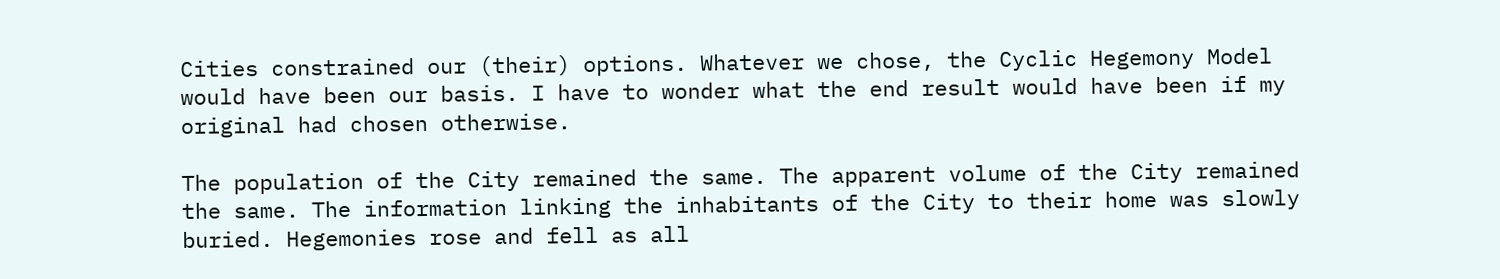Cities constrained our (their) options. Whatever we chose, the Cyclic Hegemony Model would have been our basis. I have to wonder what the end result would have been if my original had chosen otherwise.

The population of the City remained the same. The apparent volume of the City remained the same. The information linking the inhabitants of the City to their home was slowly buried. Hegemonies rose and fell as all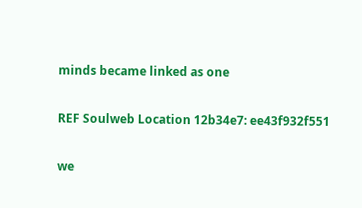minds became linked as one

REF Soulweb Location 12b34e7: ee43f932f551

we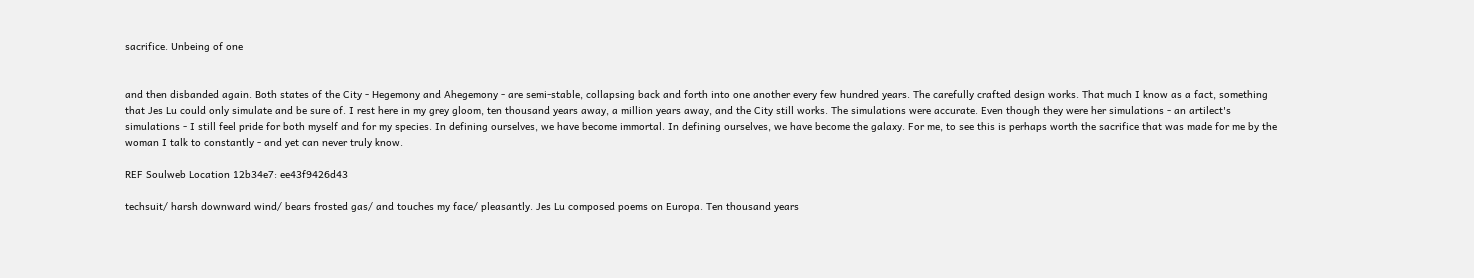sacrifice. Unbeing of one


and then disbanded again. Both states of the City - Hegemony and Ahegemony - are semi-stable, collapsing back and forth into one another every few hundred years. The carefully crafted design works. That much I know as a fact, something that Jes Lu could only simulate and be sure of. I rest here in my grey gloom, ten thousand years away, a million years away, and the City still works. The simulations were accurate. Even though they were her simulations - an artilect's simulations - I still feel pride for both myself and for my species. In defining ourselves, we have become immortal. In defining ourselves, we have become the galaxy. For me, to see this is perhaps worth the sacrifice that was made for me by the woman I talk to constantly - and yet can never truly know.

REF Soulweb Location 12b34e7: ee43f9426d43

techsuit/ harsh downward wind/ bears frosted gas/ and touches my face/ pleasantly. Jes Lu composed poems on Europa. Ten thousand years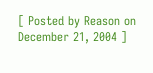[ Posted by Reason on December 21, 2004 ]